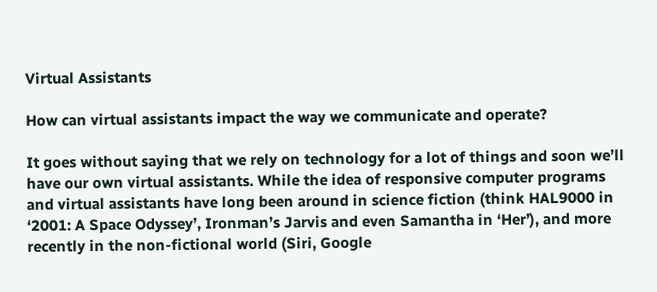Virtual Assistants

How can virtual assistants impact the way we communicate and operate?

It goes without saying that we rely on technology for a lot of things and soon we’ll have our own virtual assistants. While the idea of responsive computer programs and virtual assistants have long been around in science fiction (think HAL9000 in ‘2001: A Space Odyssey’, Ironman’s Jarvis and even Samantha in ‘Her’), and more recently in the non-fictional world (Siri, Google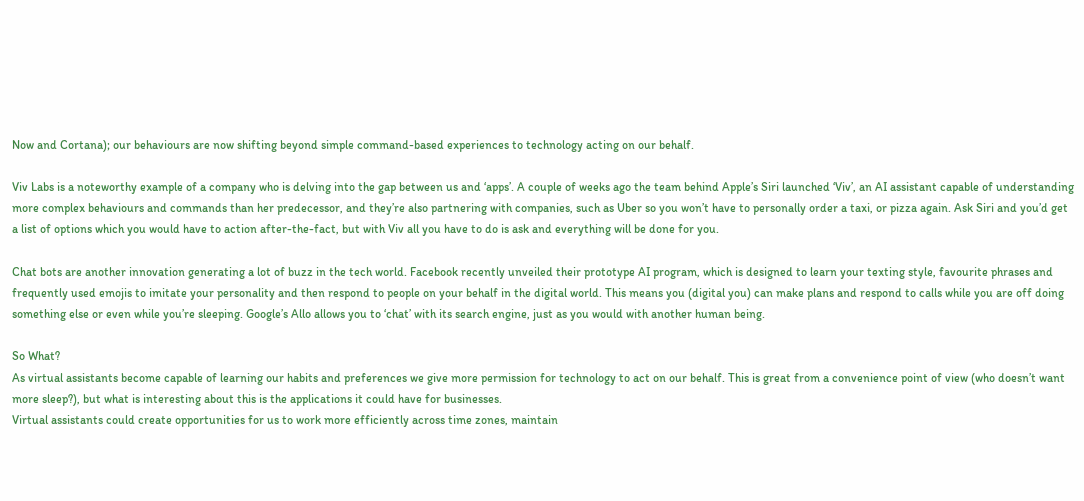Now and Cortana); our behaviours are now shifting beyond simple command-based experiences to technology acting on our behalf.

Viv Labs is a noteworthy example of a company who is delving into the gap between us and ‘apps’. A couple of weeks ago the team behind Apple’s Siri launched ‘Viv’, an AI assistant capable of understanding more complex behaviours and commands than her predecessor, and they’re also partnering with companies, such as Uber so you won’t have to personally order a taxi, or pizza again. Ask Siri and you’d get a list of options which you would have to action after-the-fact, but with Viv all you have to do is ask and everything will be done for you.

Chat bots are another innovation generating a lot of buzz in the tech world. Facebook recently unveiled their prototype AI program, which is designed to learn your texting style, favourite phrases and frequently used emojis to imitate your personality and then respond to people on your behalf in the digital world. This means you (digital you) can make plans and respond to calls while you are off doing something else or even while you’re sleeping. Google’s Allo allows you to ‘chat’ with its search engine, just as you would with another human being.

So What?
As virtual assistants become capable of learning our habits and preferences we give more permission for technology to act on our behalf. This is great from a convenience point of view (who doesn’t want more sleep?), but what is interesting about this is the applications it could have for businesses.
Virtual assistants could create opportunities for us to work more efficiently across time zones, maintain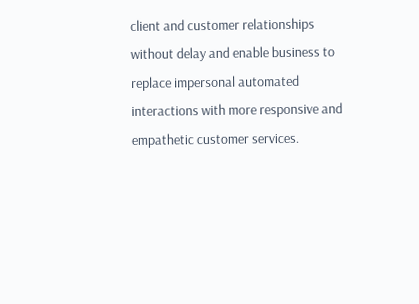client and customer relationships without delay and enable business to replace impersonal automated interactions with more responsive and empathetic customer services.